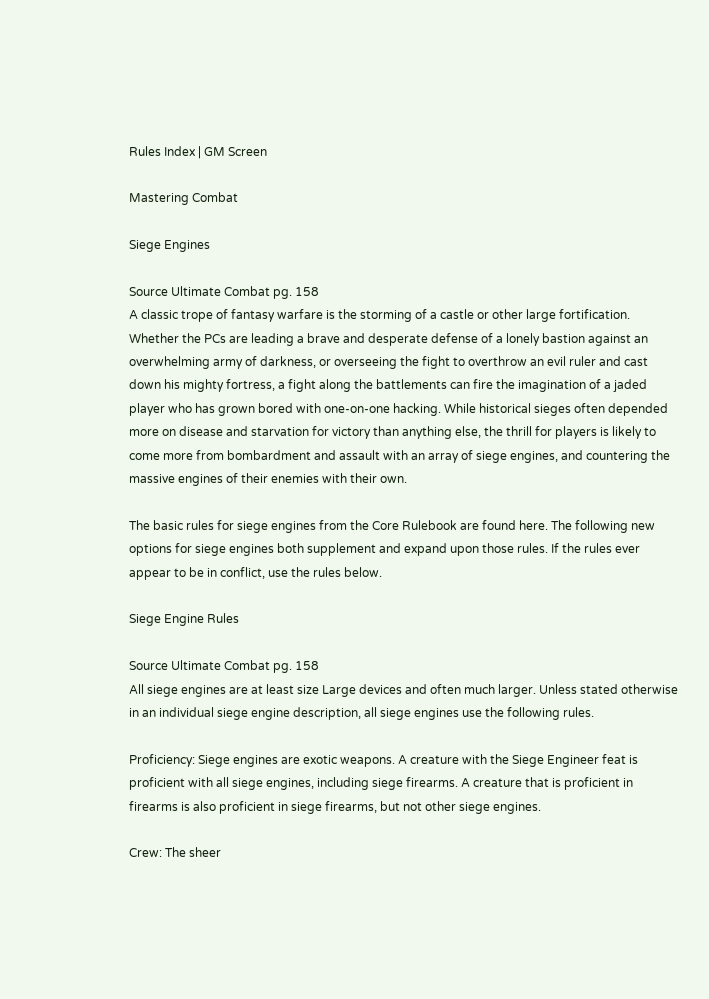Rules Index | GM Screen

Mastering Combat

Siege Engines

Source Ultimate Combat pg. 158
A classic trope of fantasy warfare is the storming of a castle or other large fortification. Whether the PCs are leading a brave and desperate defense of a lonely bastion against an overwhelming army of darkness, or overseeing the fight to overthrow an evil ruler and cast down his mighty fortress, a fight along the battlements can fire the imagination of a jaded player who has grown bored with one-on-one hacking. While historical sieges often depended more on disease and starvation for victory than anything else, the thrill for players is likely to come more from bombardment and assault with an array of siege engines, and countering the massive engines of their enemies with their own.

The basic rules for siege engines from the Core Rulebook are found here. The following new options for siege engines both supplement and expand upon those rules. If the rules ever appear to be in conflict, use the rules below.

Siege Engine Rules

Source Ultimate Combat pg. 158
All siege engines are at least size Large devices and often much larger. Unless stated otherwise in an individual siege engine description, all siege engines use the following rules.

Proficiency: Siege engines are exotic weapons. A creature with the Siege Engineer feat is proficient with all siege engines, including siege firearms. A creature that is proficient in firearms is also proficient in siege firearms, but not other siege engines.

Crew: The sheer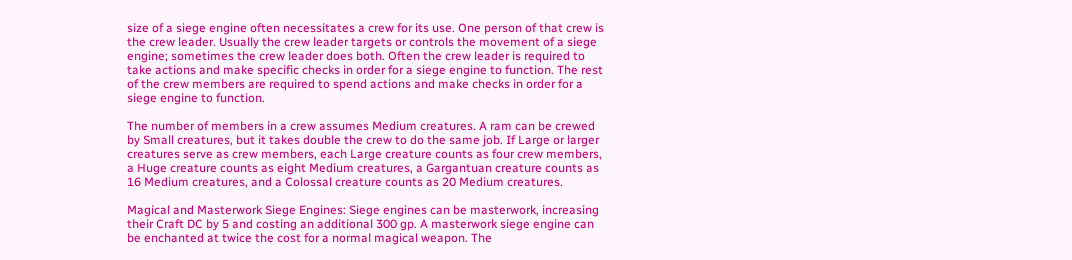size of a siege engine often necessitates a crew for its use. One person of that crew is the crew leader. Usually the crew leader targets or controls the movement of a siege engine; sometimes the crew leader does both. Often the crew leader is required to take actions and make specific checks in order for a siege engine to function. The rest of the crew members are required to spend actions and make checks in order for a siege engine to function.

The number of members in a crew assumes Medium creatures. A ram can be crewed by Small creatures, but it takes double the crew to do the same job. If Large or larger creatures serve as crew members, each Large creature counts as four crew members, a Huge creature counts as eight Medium creatures, a Gargantuan creature counts as 16 Medium creatures, and a Colossal creature counts as 20 Medium creatures.

Magical and Masterwork Siege Engines: Siege engines can be masterwork, increasing their Craft DC by 5 and costing an additional 300 gp. A masterwork siege engine can be enchanted at twice the cost for a normal magical weapon. The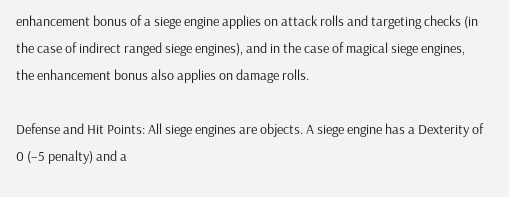enhancement bonus of a siege engine applies on attack rolls and targeting checks (in the case of indirect ranged siege engines), and in the case of magical siege engines, the enhancement bonus also applies on damage rolls.

Defense and Hit Points: All siege engines are objects. A siege engine has a Dexterity of 0 (–5 penalty) and a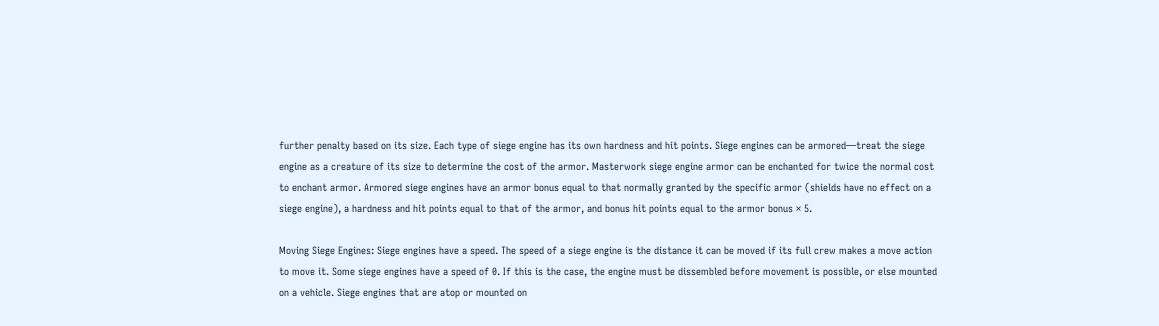further penalty based on its size. Each type of siege engine has its own hardness and hit points. Siege engines can be armored—treat the siege engine as a creature of its size to determine the cost of the armor. Masterwork siege engine armor can be enchanted for twice the normal cost to enchant armor. Armored siege engines have an armor bonus equal to that normally granted by the specific armor (shields have no effect on a siege engine), a hardness and hit points equal to that of the armor, and bonus hit points equal to the armor bonus × 5.

Moving Siege Engines: Siege engines have a speed. The speed of a siege engine is the distance it can be moved if its full crew makes a move action to move it. Some siege engines have a speed of 0. If this is the case, the engine must be dissembled before movement is possible, or else mounted on a vehicle. Siege engines that are atop or mounted on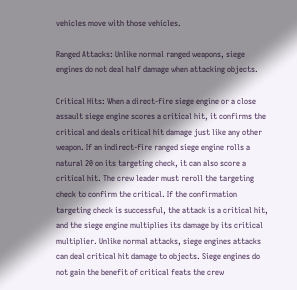vehicles move with those vehicles.

Ranged Attacks: Unlike normal ranged weapons, siege engines do not deal half damage when attacking objects.

Critical Hits: When a direct-fire siege engine or a close assault siege engine scores a critical hit, it confirms the critical and deals critical hit damage just like any other weapon. If an indirect-fire ranged siege engine rolls a natural 20 on its targeting check, it can also score a critical hit. The crew leader must reroll the targeting check to confirm the critical. If the confirmation targeting check is successful, the attack is a critical hit, and the siege engine multiplies its damage by its critical multiplier. Unlike normal attacks, siege engines attacks can deal critical hit damage to objects. Siege engines do not gain the benefit of critical feats the crew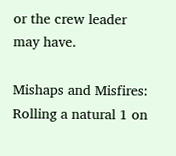or the crew leader may have.

Mishaps and Misfires: Rolling a natural 1 on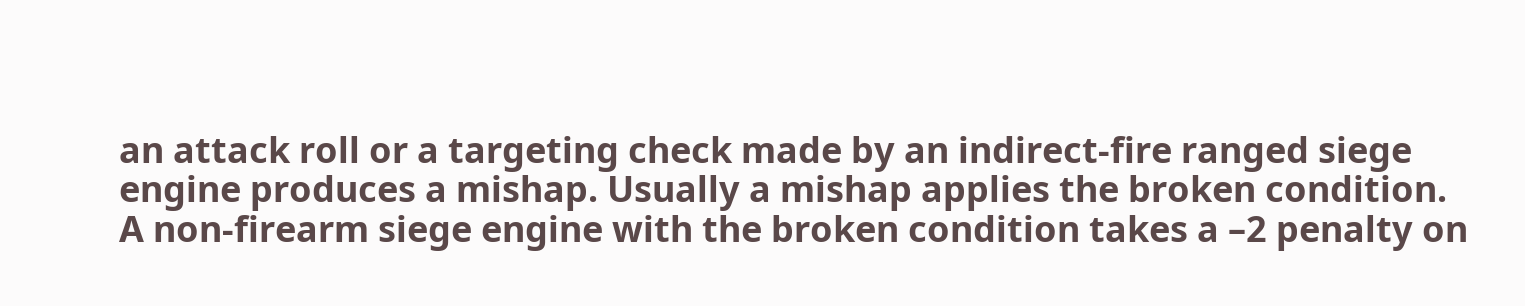an attack roll or a targeting check made by an indirect-fire ranged siege engine produces a mishap. Usually a mishap applies the broken condition. A non-firearm siege engine with the broken condition takes a –2 penalty on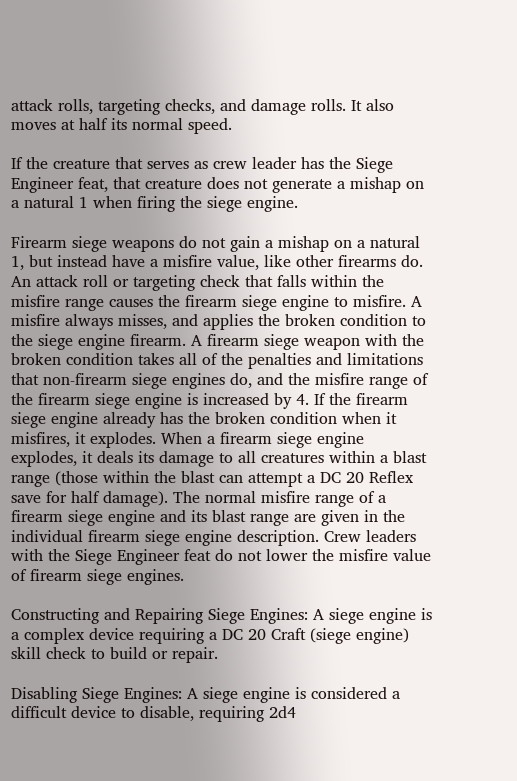attack rolls, targeting checks, and damage rolls. It also moves at half its normal speed.

If the creature that serves as crew leader has the Siege Engineer feat, that creature does not generate a mishap on a natural 1 when firing the siege engine.

Firearm siege weapons do not gain a mishap on a natural 1, but instead have a misfire value, like other firearms do. An attack roll or targeting check that falls within the misfire range causes the firearm siege engine to misfire. A misfire always misses, and applies the broken condition to the siege engine firearm. A firearm siege weapon with the broken condition takes all of the penalties and limitations that non-firearm siege engines do, and the misfire range of the firearm siege engine is increased by 4. If the firearm siege engine already has the broken condition when it misfires, it explodes. When a firearm siege engine explodes, it deals its damage to all creatures within a blast range (those within the blast can attempt a DC 20 Reflex save for half damage). The normal misfire range of a firearm siege engine and its blast range are given in the individual firearm siege engine description. Crew leaders with the Siege Engineer feat do not lower the misfire value of firearm siege engines.

Constructing and Repairing Siege Engines: A siege engine is a complex device requiring a DC 20 Craft (siege engine) skill check to build or repair.

Disabling Siege Engines: A siege engine is considered a difficult device to disable, requiring 2d4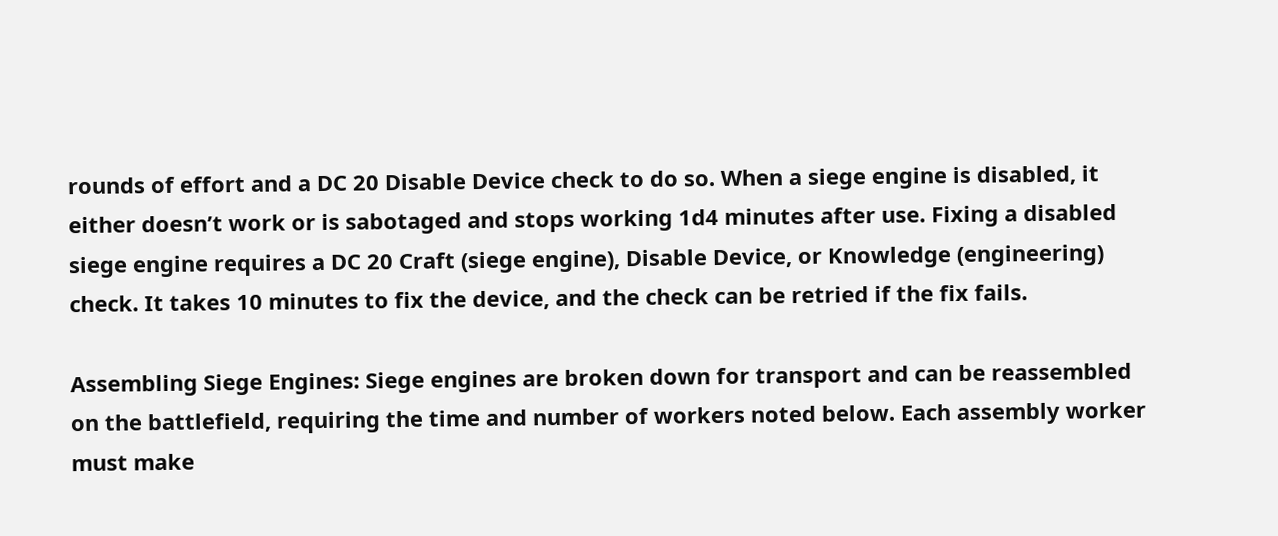rounds of effort and a DC 20 Disable Device check to do so. When a siege engine is disabled, it either doesn’t work or is sabotaged and stops working 1d4 minutes after use. Fixing a disabled siege engine requires a DC 20 Craft (siege engine), Disable Device, or Knowledge (engineering) check. It takes 10 minutes to fix the device, and the check can be retried if the fix fails.

Assembling Siege Engines: Siege engines are broken down for transport and can be reassembled on the battlefield, requiring the time and number of workers noted below. Each assembly worker must make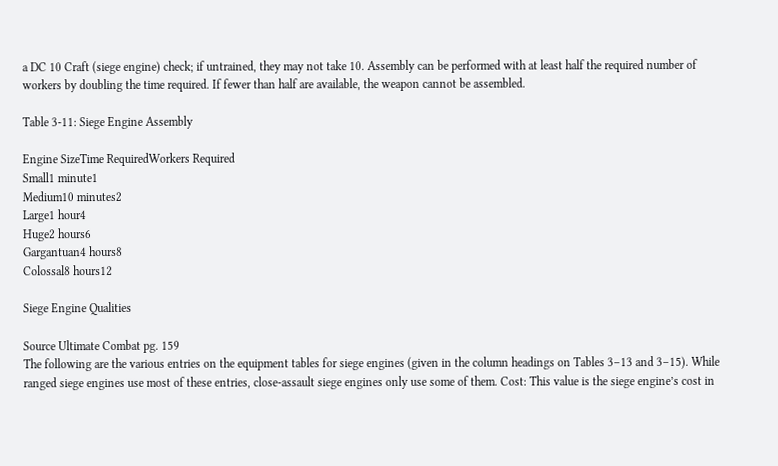a DC 10 Craft (siege engine) check; if untrained, they may not take 10. Assembly can be performed with at least half the required number of workers by doubling the time required. If fewer than half are available, the weapon cannot be assembled.

Table 3-11: Siege Engine Assembly

Engine SizeTime RequiredWorkers Required
Small1 minute1
Medium10 minutes2
Large1 hour4
Huge2 hours6
Gargantuan4 hours8
Colossal8 hours12

Siege Engine Qualities

Source Ultimate Combat pg. 159
The following are the various entries on the equipment tables for siege engines (given in the column headings on Tables 3–13 and 3–15). While ranged siege engines use most of these entries, close-assault siege engines only use some of them. Cost: This value is the siege engine’s cost in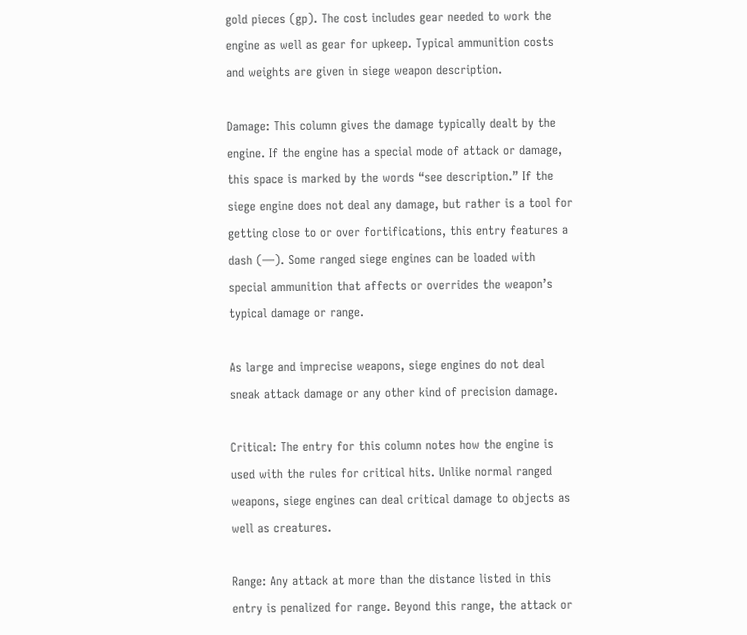gold pieces (gp). The cost includes gear needed to work the engine as well as gear for upkeep. Typical ammunition costs and weights are given in siege weapon description.

Damage: This column gives the damage typically dealt by the engine. If the engine has a special mode of attack or damage, this space is marked by the words “see description.” If the siege engine does not deal any damage, but rather is a tool for getting close to or over fortifications, this entry features a dash (—). Some ranged siege engines can be loaded with special ammunition that affects or overrides the weapon’s typical damage or range.

As large and imprecise weapons, siege engines do not deal sneak attack damage or any other kind of precision damage.

Critical: The entry for this column notes how the engine is used with the rules for critical hits. Unlike normal ranged weapons, siege engines can deal critical damage to objects as well as creatures.

Range: Any attack at more than the distance listed in this entry is penalized for range. Beyond this range, the attack or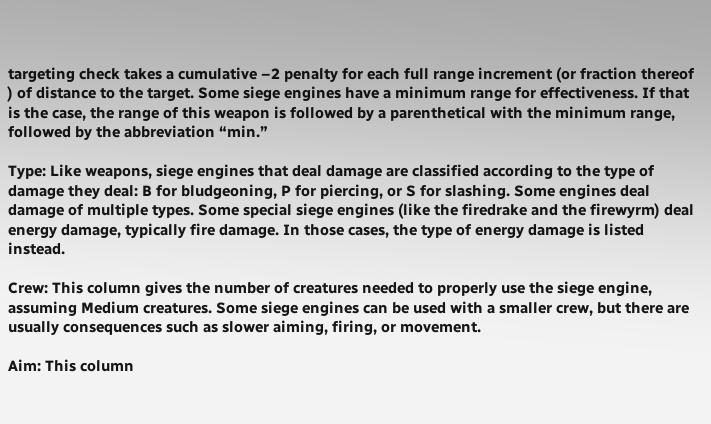targeting check takes a cumulative –2 penalty for each full range increment (or fraction thereof ) of distance to the target. Some siege engines have a minimum range for effectiveness. If that is the case, the range of this weapon is followed by a parenthetical with the minimum range, followed by the abbreviation “min.”

Type: Like weapons, siege engines that deal damage are classified according to the type of damage they deal: B for bludgeoning, P for piercing, or S for slashing. Some engines deal damage of multiple types. Some special siege engines (like the firedrake and the firewyrm) deal energy damage, typically fire damage. In those cases, the type of energy damage is listed instead.

Crew: This column gives the number of creatures needed to properly use the siege engine, assuming Medium creatures. Some siege engines can be used with a smaller crew, but there are usually consequences such as slower aiming, firing, or movement.

Aim: This column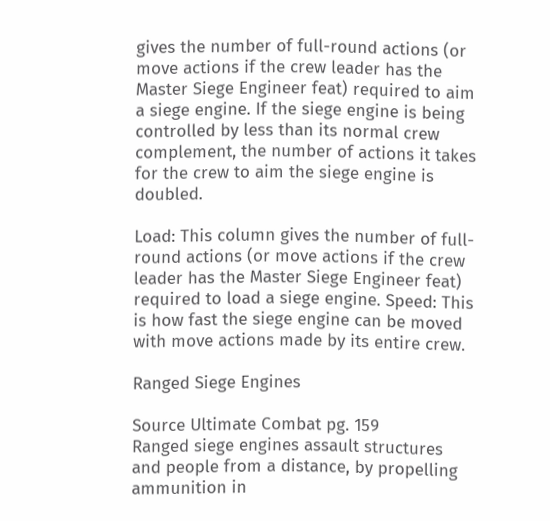gives the number of full-round actions (or move actions if the crew leader has the Master Siege Engineer feat) required to aim a siege engine. If the siege engine is being controlled by less than its normal crew complement, the number of actions it takes for the crew to aim the siege engine is doubled.

Load: This column gives the number of full-round actions (or move actions if the crew leader has the Master Siege Engineer feat) required to load a siege engine. Speed: This is how fast the siege engine can be moved with move actions made by its entire crew.

Ranged Siege Engines

Source Ultimate Combat pg. 159
Ranged siege engines assault structures and people from a distance, by propelling ammunition in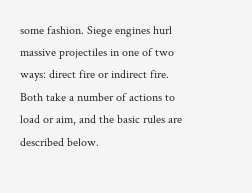some fashion. Siege engines hurl massive projectiles in one of two ways: direct fire or indirect fire. Both take a number of actions to load or aim, and the basic rules are described below.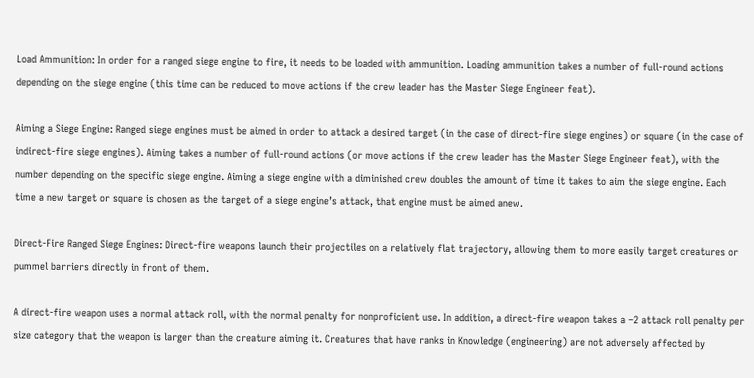Load Ammunition: In order for a ranged siege engine to fire, it needs to be loaded with ammunition. Loading ammunition takes a number of full-round actions depending on the siege engine (this time can be reduced to move actions if the crew leader has the Master Siege Engineer feat).

Aiming a Siege Engine: Ranged siege engines must be aimed in order to attack a desired target (in the case of direct-fire siege engines) or square (in the case of indirect-fire siege engines). Aiming takes a number of full-round actions (or move actions if the crew leader has the Master Siege Engineer feat), with the number depending on the specific siege engine. Aiming a siege engine with a diminished crew doubles the amount of time it takes to aim the siege engine. Each time a new target or square is chosen as the target of a siege engine’s attack, that engine must be aimed anew.

Direct-Fire Ranged Siege Engines: Direct-fire weapons launch their projectiles on a relatively flat trajectory, allowing them to more easily target creatures or pummel barriers directly in front of them.

A direct-fire weapon uses a normal attack roll, with the normal penalty for nonproficient use. In addition, a direct-fire weapon takes a –2 attack roll penalty per size category that the weapon is larger than the creature aiming it. Creatures that have ranks in Knowledge (engineering) are not adversely affected by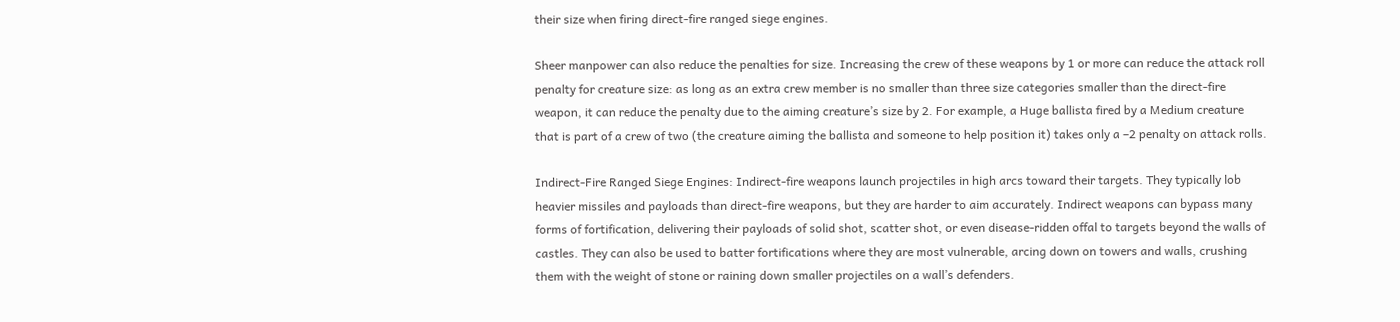their size when firing direct-fire ranged siege engines.

Sheer manpower can also reduce the penalties for size. Increasing the crew of these weapons by 1 or more can reduce the attack roll penalty for creature size: as long as an extra crew member is no smaller than three size categories smaller than the direct-fire weapon, it can reduce the penalty due to the aiming creature’s size by 2. For example, a Huge ballista fired by a Medium creature that is part of a crew of two (the creature aiming the ballista and someone to help position it) takes only a –2 penalty on attack rolls.

Indirect-Fire Ranged Siege Engines: Indirect-fire weapons launch projectiles in high arcs toward their targets. They typically lob heavier missiles and payloads than direct-fire weapons, but they are harder to aim accurately. Indirect weapons can bypass many forms of fortification, delivering their payloads of solid shot, scatter shot, or even disease-ridden offal to targets beyond the walls of castles. They can also be used to batter fortifications where they are most vulnerable, arcing down on towers and walls, crushing them with the weight of stone or raining down smaller projectiles on a wall’s defenders.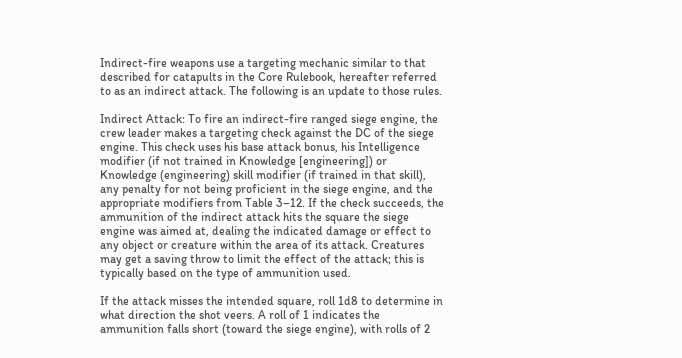Indirect-fire weapons use a targeting mechanic similar to that described for catapults in the Core Rulebook, hereafter referred to as an indirect attack. The following is an update to those rules.

Indirect Attack: To fire an indirect-fire ranged siege engine, the crew leader makes a targeting check against the DC of the siege engine. This check uses his base attack bonus, his Intelligence modifier (if not trained in Knowledge [engineering]) or Knowledge (engineering) skill modifier (if trained in that skill), any penalty for not being proficient in the siege engine, and the appropriate modifiers from Table 3–12. If the check succeeds, the ammunition of the indirect attack hits the square the siege engine was aimed at, dealing the indicated damage or effect to any object or creature within the area of its attack. Creatures may get a saving throw to limit the effect of the attack; this is typically based on the type of ammunition used.

If the attack misses the intended square, roll 1d8 to determine in what direction the shot veers. A roll of 1 indicates the ammunition falls short (toward the siege engine), with rolls of 2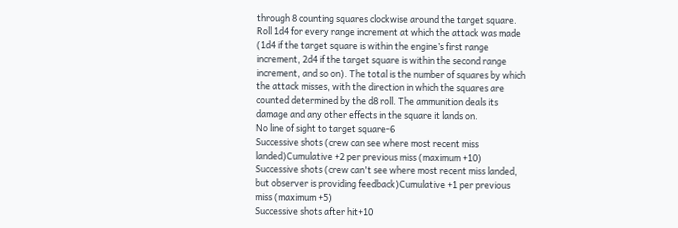through 8 counting squares clockwise around the target square. Roll 1d4 for every range increment at which the attack was made (1d4 if the target square is within the engine’s first range increment, 2d4 if the target square is within the second range increment, and so on). The total is the number of squares by which the attack misses, with the direction in which the squares are counted determined by the d8 roll. The ammunition deals its damage and any other effects in the square it lands on.
No line of sight to target square-6
Successive shots (crew can see where most recent miss landed)Cumulative +2 per previous miss (maximum +10)
Successive shots (crew can't see where most recent miss landed, but observer is providing feedback)Cumulative +1 per previous miss (maximum +5)
Successive shots after hit+10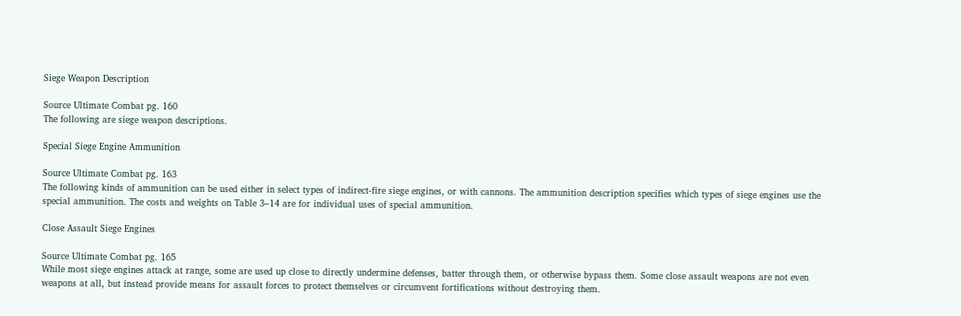Siege Weapon Description

Source Ultimate Combat pg. 160
The following are siege weapon descriptions.

Special Siege Engine Ammunition

Source Ultimate Combat pg. 163
The following kinds of ammunition can be used either in select types of indirect-fire siege engines, or with cannons. The ammunition description specifies which types of siege engines use the special ammunition. The costs and weights on Table 3–14 are for individual uses of special ammunition.

Close Assault Siege Engines

Source Ultimate Combat pg. 165
While most siege engines attack at range, some are used up close to directly undermine defenses, batter through them, or otherwise bypass them. Some close assault weapons are not even weapons at all, but instead provide means for assault forces to protect themselves or circumvent fortifications without destroying them.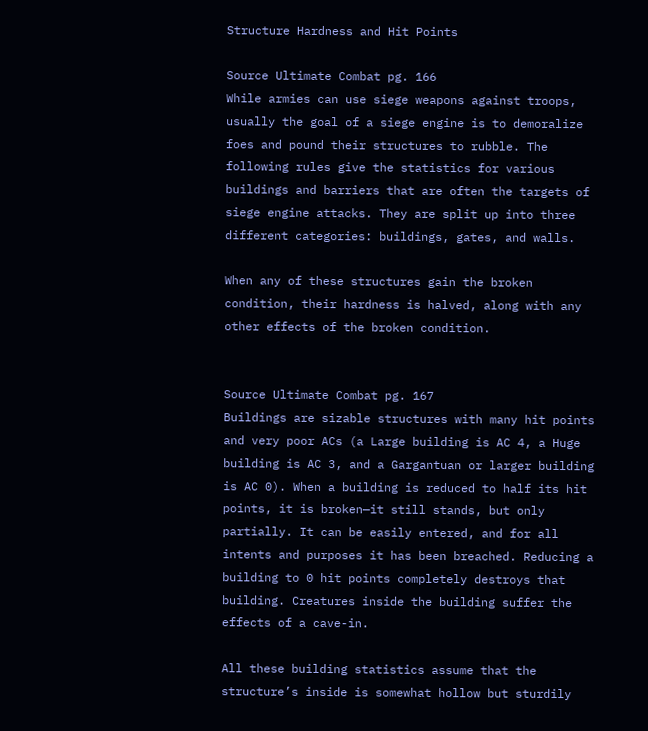Structure Hardness and Hit Points

Source Ultimate Combat pg. 166
While armies can use siege weapons against troops, usually the goal of a siege engine is to demoralize foes and pound their structures to rubble. The following rules give the statistics for various buildings and barriers that are often the targets of siege engine attacks. They are split up into three different categories: buildings, gates, and walls.

When any of these structures gain the broken condition, their hardness is halved, along with any other effects of the broken condition.


Source Ultimate Combat pg. 167
Buildings are sizable structures with many hit points and very poor ACs (a Large building is AC 4, a Huge building is AC 3, and a Gargantuan or larger building is AC 0). When a building is reduced to half its hit points, it is broken—it still stands, but only partially. It can be easily entered, and for all intents and purposes it has been breached. Reducing a building to 0 hit points completely destroys that building. Creatures inside the building suffer the effects of a cave-in.

All these building statistics assume that the structure’s inside is somewhat hollow but sturdily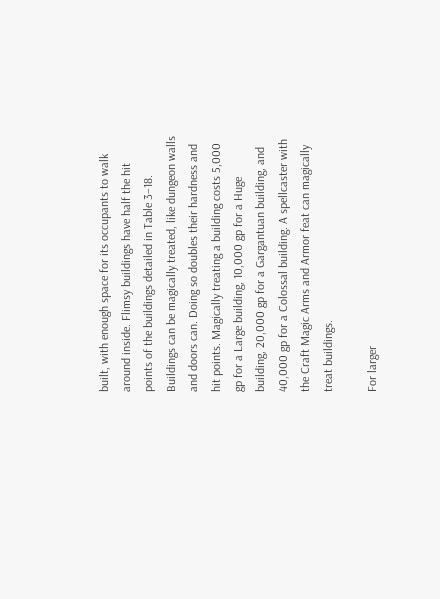built, with enough space for its occupants to walk around inside. Flimsy buildings have half the hit points of the buildings detailed in Table 3–18. Buildings can be magically treated, like dungeon walls and doors can. Doing so doubles their hardness and hit points. Magically treating a building costs 5,000 gp for a Large building, 10,000 gp for a Huge building, 20,000 gp for a Gargantuan building, and 40,000 gp for a Colossal building. A spellcaster with the Craft Magic Arms and Armor feat can magically treat buildings.

For larger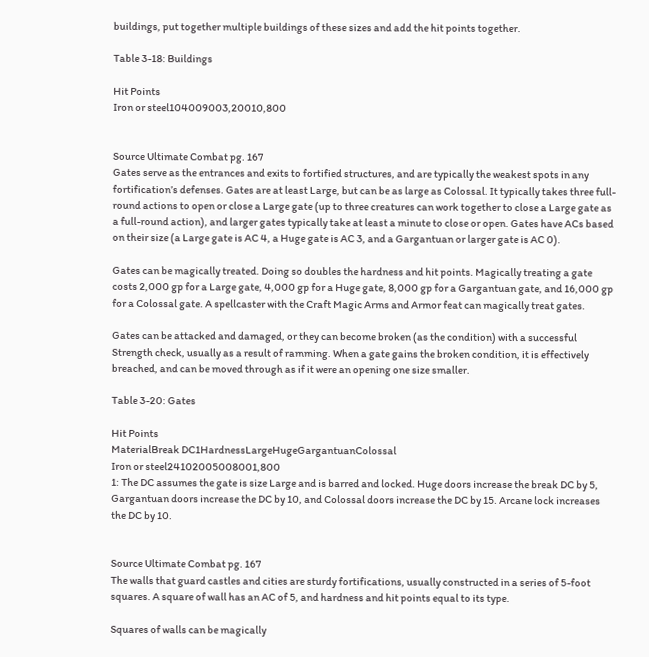buildings, put together multiple buildings of these sizes and add the hit points together.

Table 3-18: Buildings

Hit Points
Iron or steel104009003,20010,800


Source Ultimate Combat pg. 167
Gates serve as the entrances and exits to fortified structures, and are typically the weakest spots in any fortification’s defenses. Gates are at least Large, but can be as large as Colossal. It typically takes three full-round actions to open or close a Large gate (up to three creatures can work together to close a Large gate as a full-round action), and larger gates typically take at least a minute to close or open. Gates have ACs based on their size (a Large gate is AC 4, a Huge gate is AC 3, and a Gargantuan or larger gate is AC 0).

Gates can be magically treated. Doing so doubles the hardness and hit points. Magically treating a gate costs 2,000 gp for a Large gate, 4,000 gp for a Huge gate, 8,000 gp for a Gargantuan gate, and 16,000 gp for a Colossal gate. A spellcaster with the Craft Magic Arms and Armor feat can magically treat gates.

Gates can be attacked and damaged, or they can become broken (as the condition) with a successful Strength check, usually as a result of ramming. When a gate gains the broken condition, it is effectively breached, and can be moved through as if it were an opening one size smaller.

Table 3-20: Gates

Hit Points
MaterialBreak DC1HardnessLargeHugeGargantuanColossal
Iron or steel24102005008001,800
1: The DC assumes the gate is size Large and is barred and locked. Huge doors increase the break DC by 5, Gargantuan doors increase the DC by 10, and Colossal doors increase the DC by 15. Arcane lock increases the DC by 10.


Source Ultimate Combat pg. 167
The walls that guard castles and cities are sturdy fortifications, usually constructed in a series of 5-foot squares. A square of wall has an AC of 5, and hardness and hit points equal to its type.

Squares of walls can be magically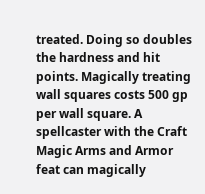treated. Doing so doubles the hardness and hit points. Magically treating wall squares costs 500 gp per wall square. A spellcaster with the Craft Magic Arms and Armor feat can magically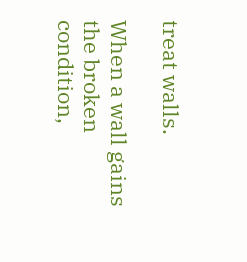treat walls.

When a wall gains the broken condition,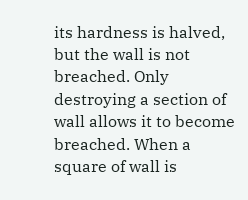its hardness is halved, but the wall is not breached. Only destroying a section of wall allows it to become breached. When a square of wall is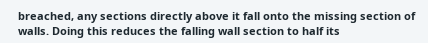breached, any sections directly above it fall onto the missing section of walls. Doing this reduces the falling wall section to half its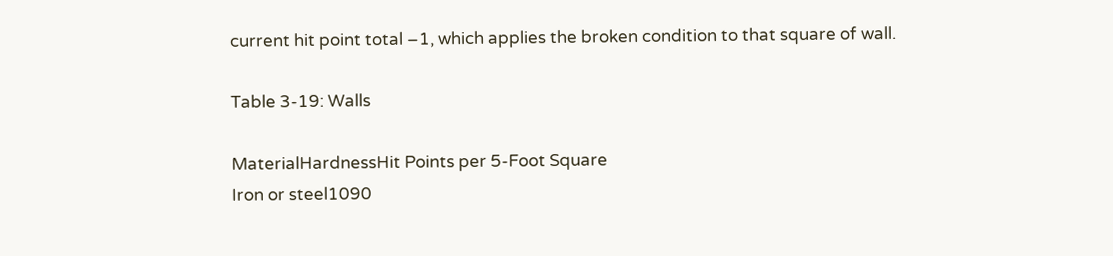current hit point total –1, which applies the broken condition to that square of wall.

Table 3-19: Walls

MaterialHardnessHit Points per 5-Foot Square
Iron or steel1090